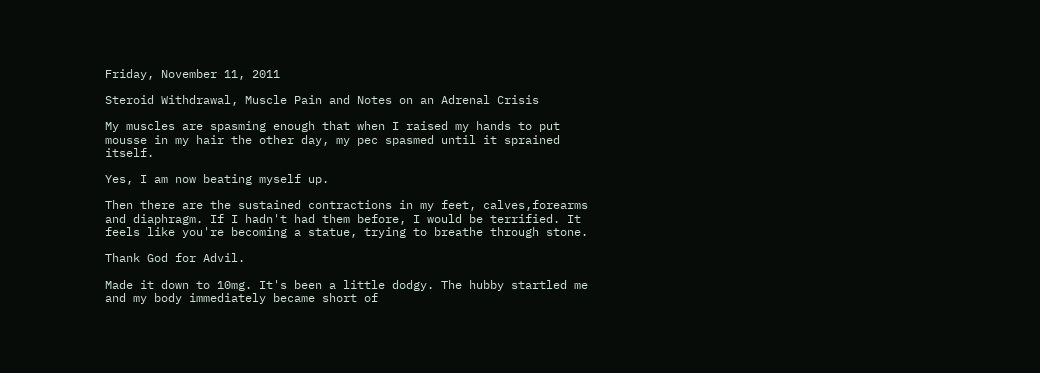Friday, November 11, 2011

Steroid Withdrawal, Muscle Pain and Notes on an Adrenal Crisis

My muscles are spasming enough that when I raised my hands to put mousse in my hair the other day, my pec spasmed until it sprained itself.

Yes, I am now beating myself up.

Then there are the sustained contractions in my feet, calves,forearms and diaphragm. If I hadn't had them before, I would be terrified. It feels like you're becoming a statue, trying to breathe through stone.

Thank God for Advil.

Made it down to 10mg. It's been a little dodgy. The hubby startled me and my body immediately became short of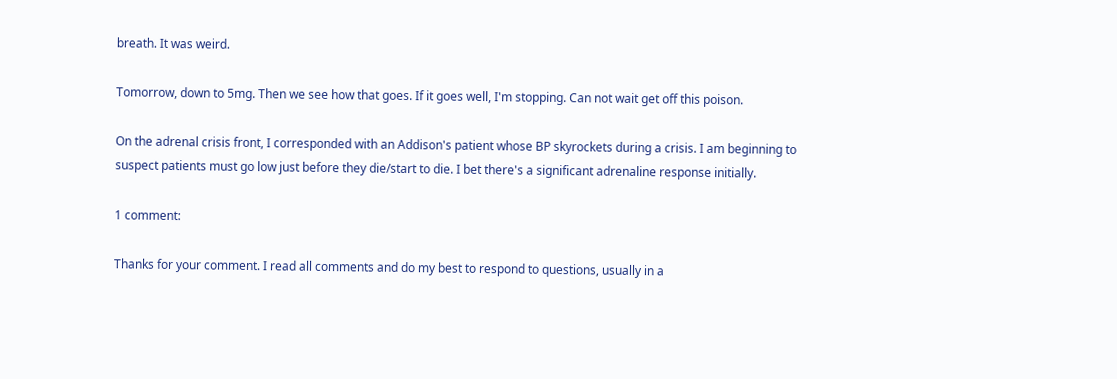breath. It was weird.

Tomorrow, down to 5mg. Then we see how that goes. If it goes well, I'm stopping. Can not wait get off this poison.

On the adrenal crisis front, I corresponded with an Addison's patient whose BP skyrockets during a crisis. I am beginning to suspect patients must go low just before they die/start to die. I bet there's a significant adrenaline response initially.

1 comment:

Thanks for your comment. I read all comments and do my best to respond to questions, usually in a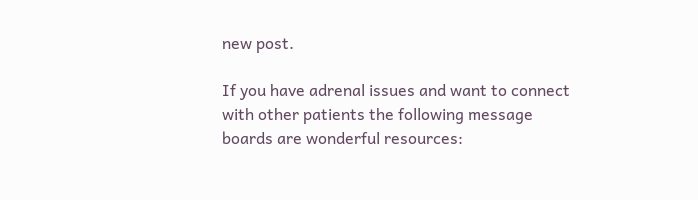new post.

If you have adrenal issues and want to connect with other patients the following message boards are wonderful resources: